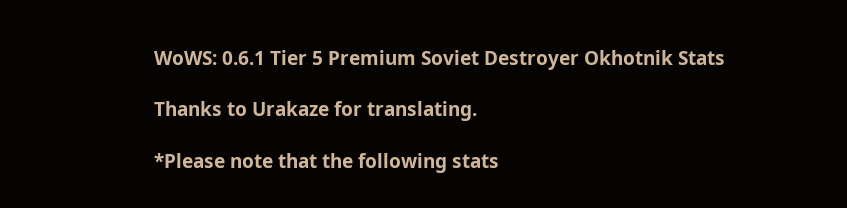WoWS: 0.6.1 Tier 5 Premium Soviet Destroyer Okhotnik Stats

Thanks to Urakaze for translating.

*Please note that the following stats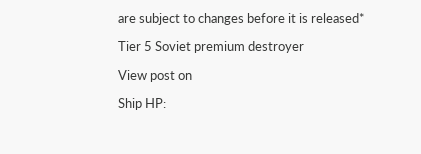are subject to changes before it is released*

Tier 5 Soviet premium destroyer

View post on

Ship HP: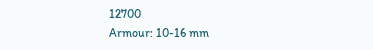12700
Armour: 10-16 mm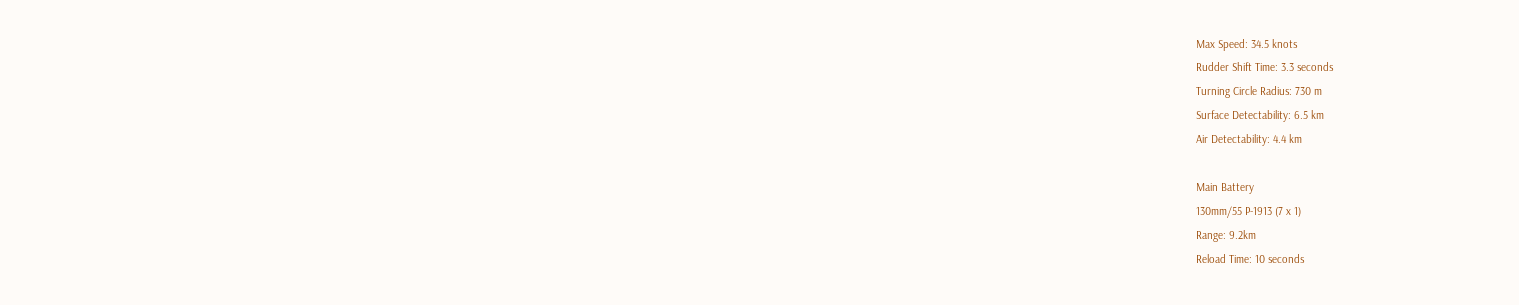Max Speed: 34.5 knots
Rudder Shift Time: 3.3 seconds
Turning Circle Radius: 730 m
Surface Detectability: 6.5 km
Air Detectability: 4.4 km

Main Battery
130mm/55 P-1913 (7 x 1)
Range: 9.2km
Reload Time: 10 seconds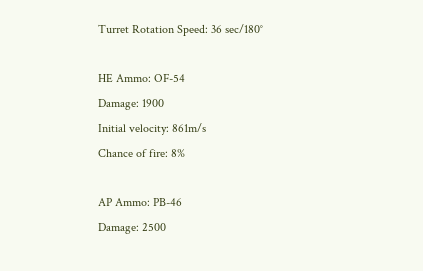Turret Rotation Speed: 36 sec/180°

HE Ammo: OF-54
Damage: 1900
Initial velocity: 861m/s
Chance of fire: 8%

AP Ammo: PB-46
Damage: 2500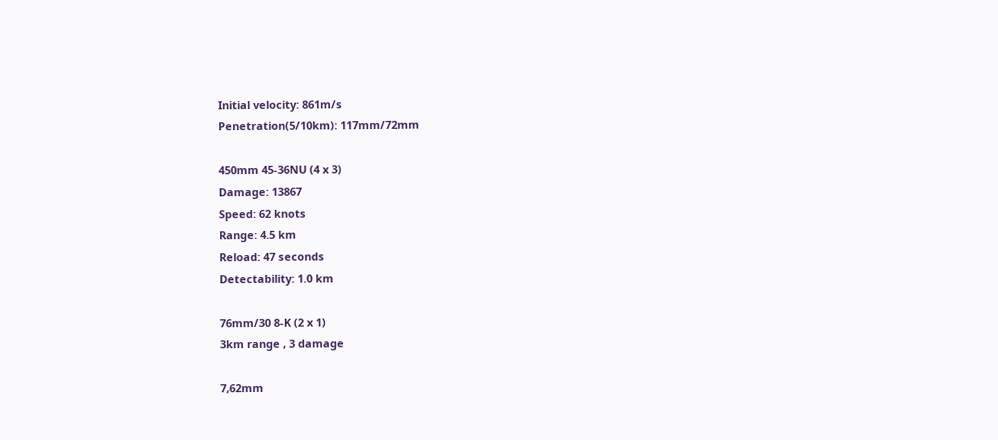Initial velocity: 861m/s
Penetration(5/10km): 117mm/72mm

450mm 45-36NU (4 x 3)
Damage: 13867
Speed: 62 knots
Range: 4.5 km
Reload: 47 seconds
Detectability: 1.0 km

76mm/30 8-K (2 x 1)
3km range , 3 damage

7,62mm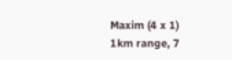Maxim (4 x 1)
1km range, 7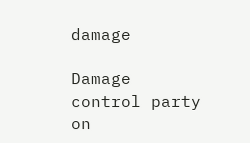damage

Damage control party on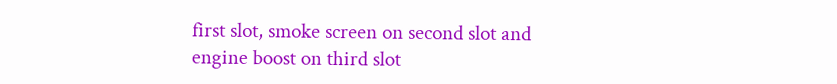first slot, smoke screen on second slot and engine boost on third slot